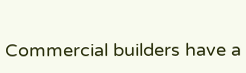Commercial builders have a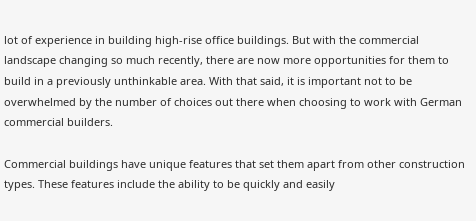lot of experience in building high-rise office buildings. But with the commercial landscape changing so much recently, there are now more opportunities for them to build in a previously unthinkable area. With that said, it is important not to be overwhelmed by the number of choices out there when choosing to work with German commercial builders.

Commercial buildings have unique features that set them apart from other construction types. These features include the ability to be quickly and easily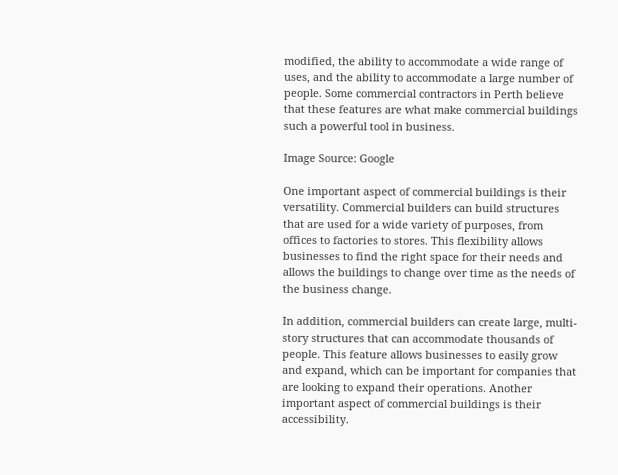modified, the ability to accommodate a wide range of uses, and the ability to accommodate a large number of people. Some commercial contractors in Perth believe that these features are what make commercial buildings such a powerful tool in business.

Image Source: Google

One important aspect of commercial buildings is their versatility. Commercial builders can build structures that are used for a wide variety of purposes, from offices to factories to stores. This flexibility allows businesses to find the right space for their needs and allows the buildings to change over time as the needs of the business change.

In addition, commercial builders can create large, multi-story structures that can accommodate thousands of people. This feature allows businesses to easily grow and expand, which can be important for companies that are looking to expand their operations. Another important aspect of commercial buildings is their accessibility.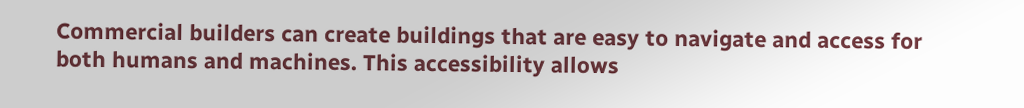Commercial builders can create buildings that are easy to navigate and access for both humans and machines. This accessibility allows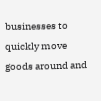businesses to quickly move goods around and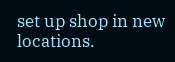set up shop in new locations.